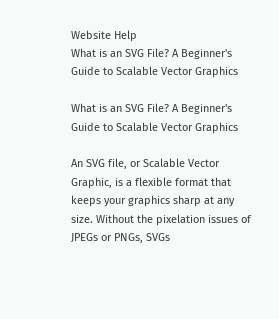Website Help
What is an SVG File? A Beginner's Guide to Scalable Vector Graphics

What is an SVG File? A Beginner's Guide to Scalable Vector Graphics

An SVG file, or Scalable Vector Graphic, is a flexible format that keeps your graphics sharp at any size. Without the pixelation issues of JPEGs or PNGs, SVGs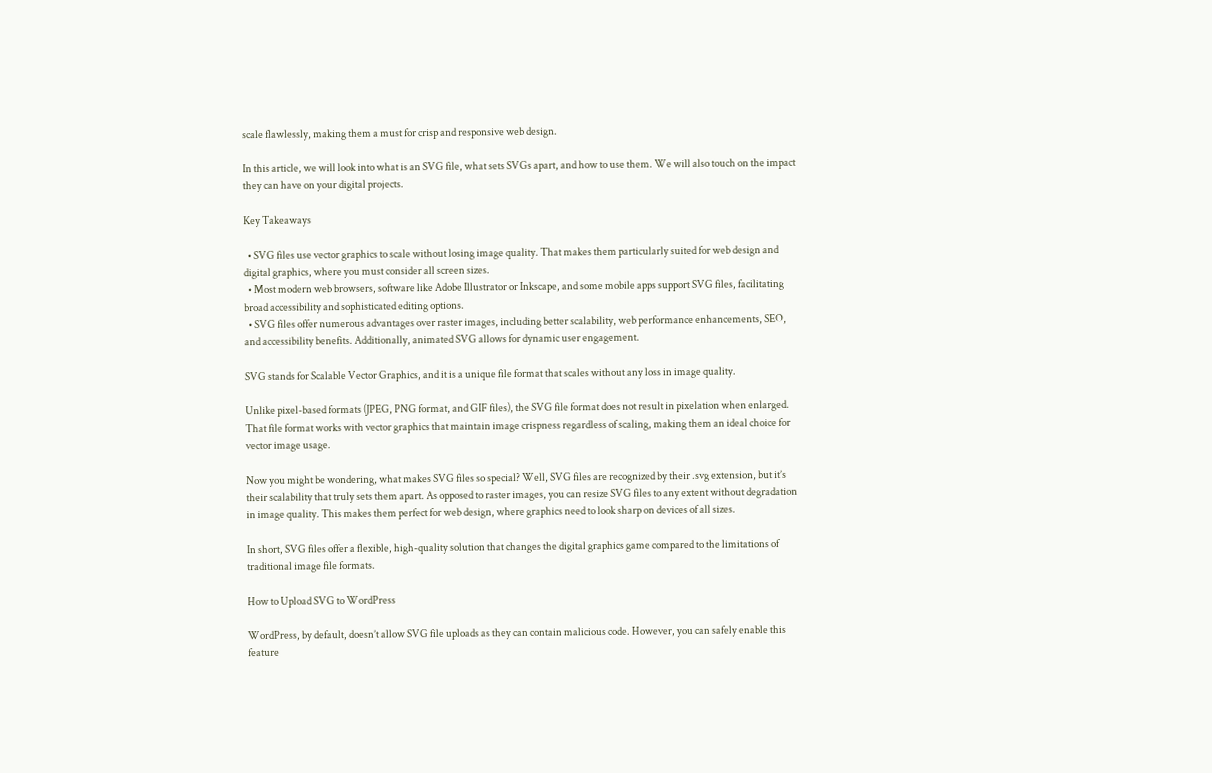scale flawlessly, making them a must for crisp and responsive web design.

In this article, we will look into what is an SVG file, what sets SVGs apart, and how to use them. We will also touch on the impact they can have on your digital projects.

Key Takeaways

  • SVG files use vector graphics to scale without losing image quality. That makes them particularly suited for web design and digital graphics, where you must consider all screen sizes.
  • Most modern web browsers, software like Adobe Illustrator or Inkscape, and some mobile apps support SVG files, facilitating broad accessibility and sophisticated editing options.
  • SVG files offer numerous advantages over raster images, including better scalability, web performance enhancements, SEO, and accessibility benefits. Additionally, animated SVG allows for dynamic user engagement.

SVG stands for Scalable Vector Graphics, and it is a unique file format that scales without any loss in image quality.

Unlike pixel-based formats (JPEG, PNG format, and GIF files), the SVG file format does not result in pixelation when enlarged. That file format works with vector graphics that maintain image crispness regardless of scaling, making them an ideal choice for vector image usage.

Now you might be wondering, what makes SVG files so special? Well, SVG files are recognized by their .svg extension, but it’s their scalability that truly sets them apart. As opposed to raster images, you can resize SVG files to any extent without degradation in image quality. This makes them perfect for web design, where graphics need to look sharp on devices of all sizes.

In short, SVG files offer a flexible, high-quality solution that changes the digital graphics game compared to the limitations of traditional image file formats.

How to Upload SVG to WordPress

WordPress, by default, doesn’t allow SVG file uploads as they can contain malicious code. However, you can safely enable this feature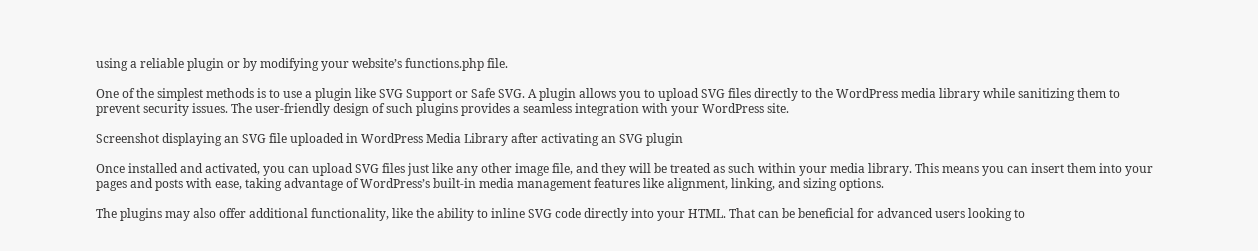using a reliable plugin or by modifying your website’s functions.php file.

One of the simplest methods is to use a plugin like SVG Support or Safe SVG. A plugin allows you to upload SVG files directly to the WordPress media library while sanitizing them to prevent security issues. The user-friendly design of such plugins provides a seamless integration with your WordPress site.

Screenshot displaying an SVG file uploaded in WordPress Media Library after activating an SVG plugin

Once installed and activated, you can upload SVG files just like any other image file, and they will be treated as such within your media library. This means you can insert them into your pages and posts with ease, taking advantage of WordPress’s built-in media management features like alignment, linking, and sizing options.

The plugins may also offer additional functionality, like the ability to inline SVG code directly into your HTML. That can be beneficial for advanced users looking to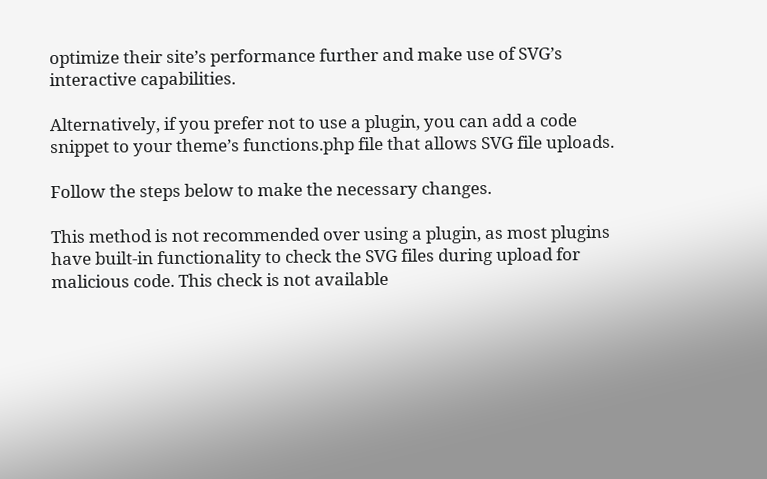optimize their site’s performance further and make use of SVG’s interactive capabilities.

Alternatively, if you prefer not to use a plugin, you can add a code snippet to your theme’s functions.php file that allows SVG file uploads.

Follow the steps below to make the necessary changes.

This method is not recommended over using a plugin, as most plugins have built-in functionality to check the SVG files during upload for malicious code. This check is not available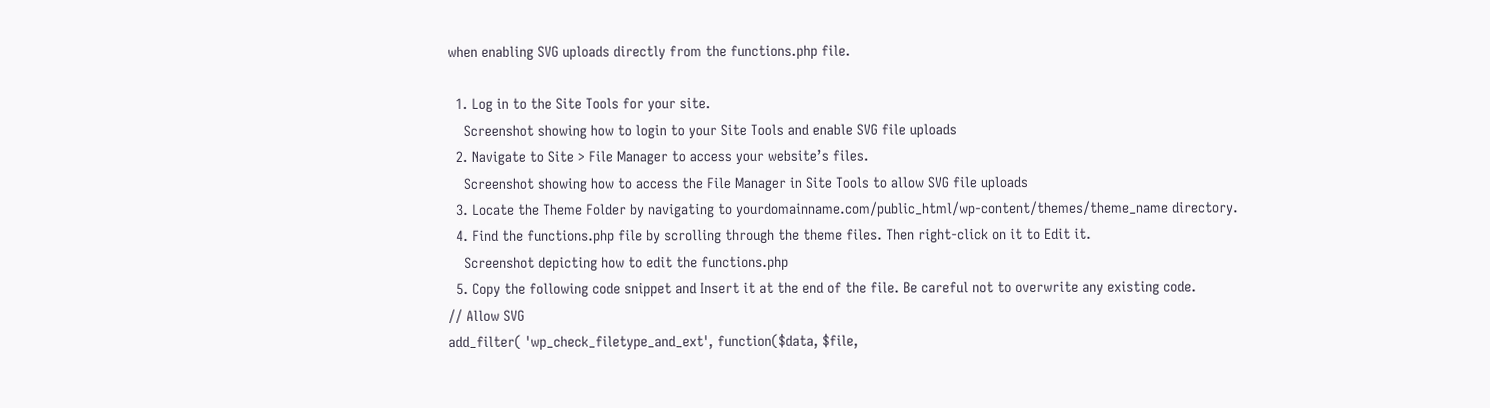when enabling SVG uploads directly from the functions.php file.

  1. Log in to the Site Tools for your site.
    Screenshot showing how to login to your Site Tools and enable SVG file uploads
  2. Navigate to Site > File Manager to access your website’s files.
    Screenshot showing how to access the File Manager in Site Tools to allow SVG file uploads
  3. Locate the Theme Folder by navigating to yourdomainname.com/public_html/wp-content/themes/theme_name directory.
  4. Find the functions.php file by scrolling through the theme files. Then right-click on it to Edit it.
    Screenshot depicting how to edit the functions.php
  5. Copy the following code snippet and Insert it at the end of the file. Be careful not to overwrite any existing code.
// Allow SVG
add_filter( 'wp_check_filetype_and_ext', function($data, $file,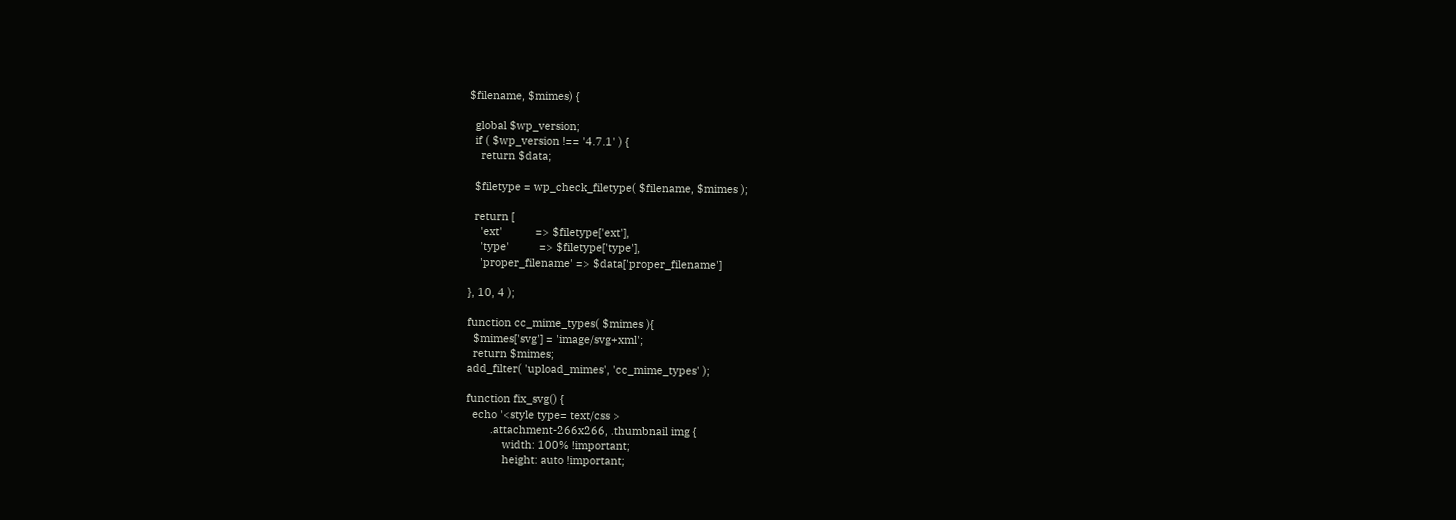$filename, $mimes) {

  global $wp_version;
  if ( $wp_version !== '4.7.1' ) {
    return $data;

  $filetype = wp_check_filetype( $filename, $mimes );

  return [
    'ext'           => $filetype['ext'],
    'type'          => $filetype['type'],
    'proper_filename' => $data['proper_filename']

}, 10, 4 );

function cc_mime_types( $mimes ){
  $mimes['svg'] = 'image/svg+xml';
  return $mimes;
add_filter( 'upload_mimes', 'cc_mime_types' );

function fix_svg() {
  echo '<style type= text/css >
        .attachment-266x266, .thumbnail img {
            width: 100% !important;
            height: auto !important;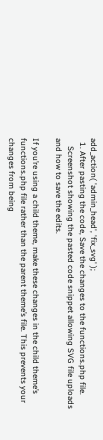add_action( 'admin_head', 'fix_svg' );
  1. After pasting the code, Save the changes to the functions.php file.
    Screenshot showing the pasted code snippet allowing SVG file uploads and how to save the edits.

If you’re using a child theme, make these changes in the child theme’s functions.php file rather than the parent theme’s file. This prevents your changes from being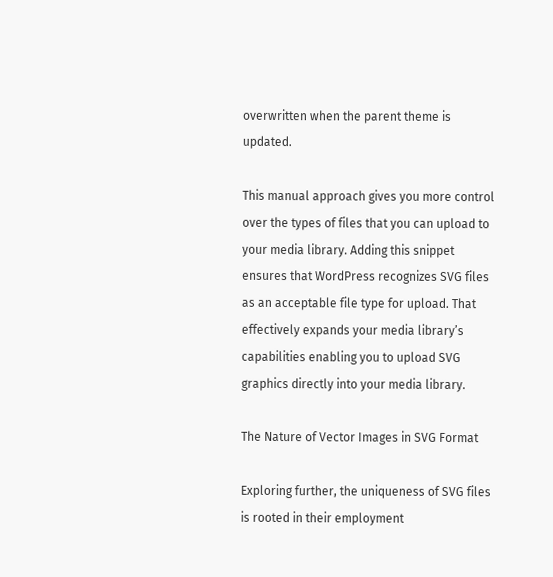overwritten when the parent theme is updated.

This manual approach gives you more control over the types of files that you can upload to your media library. Adding this snippet ensures that WordPress recognizes SVG files as an acceptable file type for upload. That effectively expands your media library’s capabilities enabling you to upload SVG graphics directly into your media library.

The Nature of Vector Images in SVG Format

Exploring further, the uniqueness of SVG files is rooted in their employment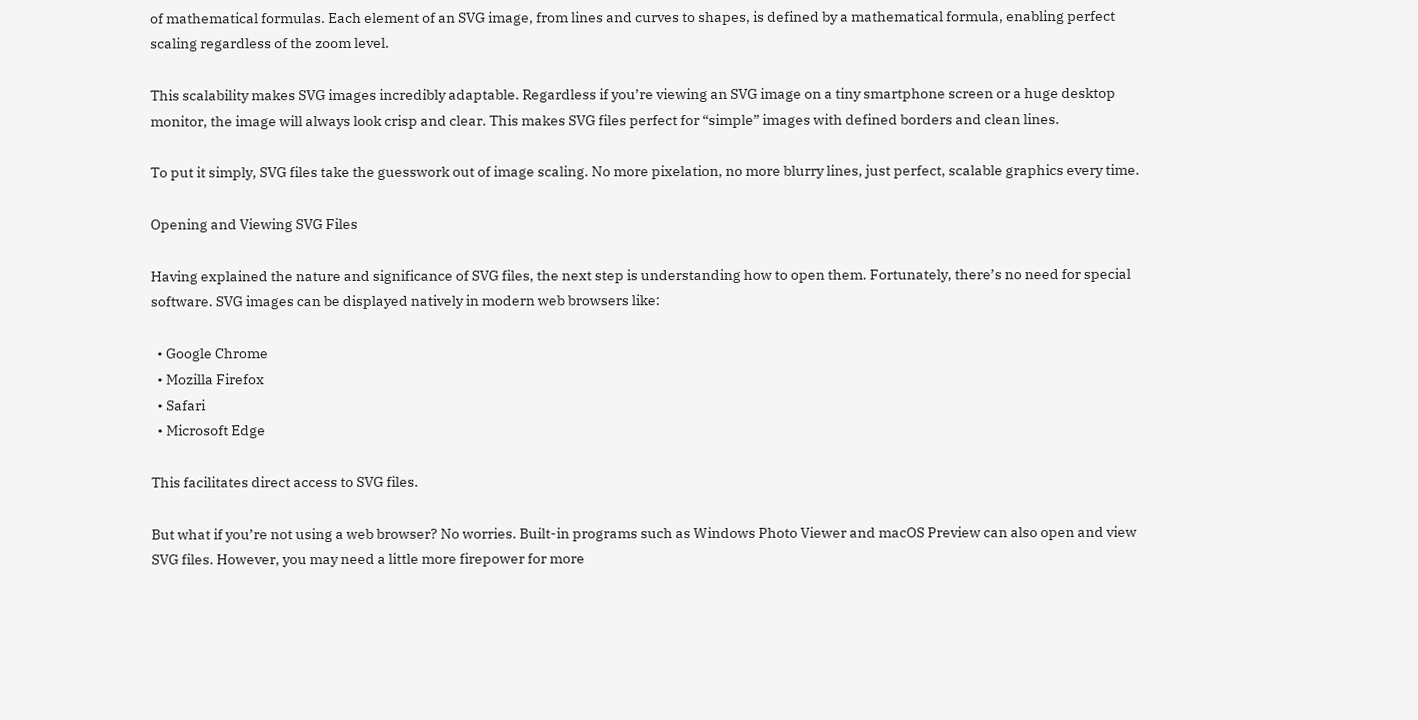of mathematical formulas. Each element of an SVG image, from lines and curves to shapes, is defined by a mathematical formula, enabling perfect scaling regardless of the zoom level.

This scalability makes SVG images incredibly adaptable. Regardless if you’re viewing an SVG image on a tiny smartphone screen or a huge desktop monitor, the image will always look crisp and clear. This makes SVG files perfect for “simple” images with defined borders and clean lines.

To put it simply, SVG files take the guesswork out of image scaling. No more pixelation, no more blurry lines, just perfect, scalable graphics every time.

Opening and Viewing SVG Files

Having explained the nature and significance of SVG files, the next step is understanding how to open them. Fortunately, there’s no need for special software. SVG images can be displayed natively in modern web browsers like:

  • Google Chrome
  • Mozilla Firefox
  • Safari
  • Microsoft Edge

This facilitates direct access to SVG files.

But what if you’re not using a web browser? No worries. Built-in programs such as Windows Photo Viewer and macOS Preview can also open and view SVG files. However, you may need a little more firepower for more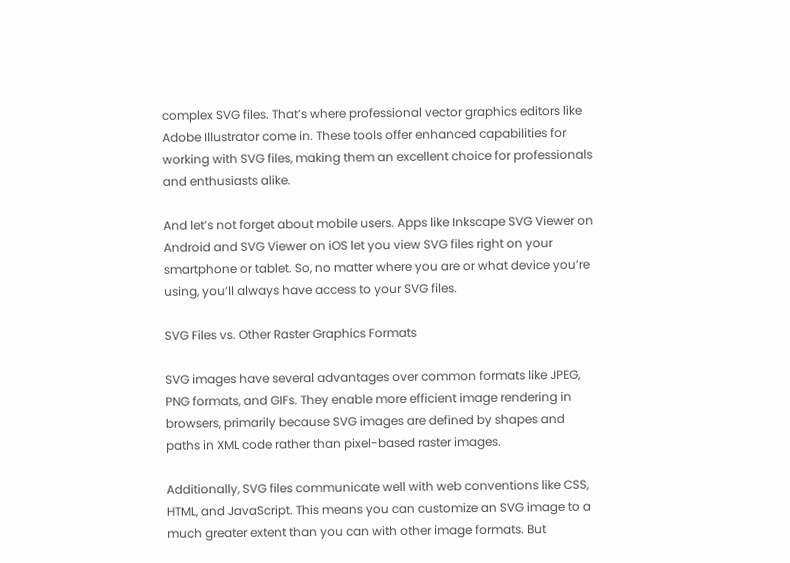complex SVG files. That’s where professional vector graphics editors like Adobe Illustrator come in. These tools offer enhanced capabilities for working with SVG files, making them an excellent choice for professionals and enthusiasts alike.

And let’s not forget about mobile users. Apps like Inkscape SVG Viewer on Android and SVG Viewer on iOS let you view SVG files right on your smartphone or tablet. So, no matter where you are or what device you’re using, you’ll always have access to your SVG files.

SVG Files vs. Other Raster Graphics Formats

SVG images have several advantages over common formats like JPEG, PNG formats, and GIFs. They enable more efficient image rendering in browsers, primarily because SVG images are defined by shapes and paths in XML code rather than pixel-based raster images.

Additionally, SVG files communicate well with web conventions like CSS, HTML, and JavaScript. This means you can customize an SVG image to a much greater extent than you can with other image formats. But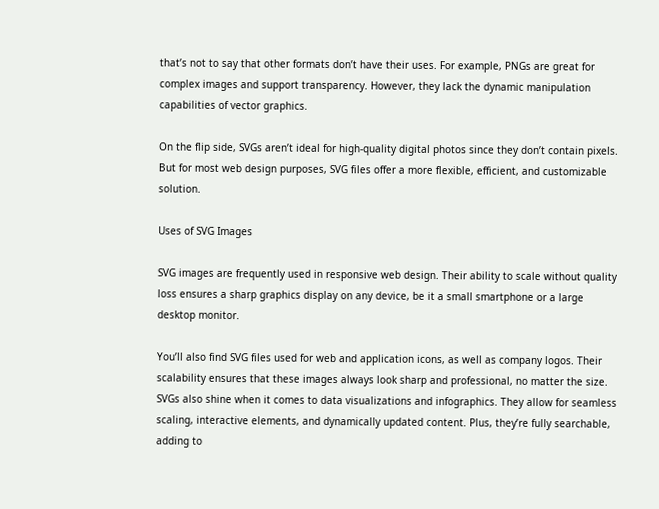that’s not to say that other formats don’t have their uses. For example, PNGs are great for complex images and support transparency. However, they lack the dynamic manipulation capabilities of vector graphics.

On the flip side, SVGs aren’t ideal for high-quality digital photos since they don’t contain pixels. But for most web design purposes, SVG files offer a more flexible, efficient, and customizable solution.

Uses of SVG Images

SVG images are frequently used in responsive web design. Their ability to scale without quality loss ensures a sharp graphics display on any device, be it a small smartphone or a large desktop monitor.

You’ll also find SVG files used for web and application icons, as well as company logos. Their scalability ensures that these images always look sharp and professional, no matter the size. SVGs also shine when it comes to data visualizations and infographics. They allow for seamless scaling, interactive elements, and dynamically updated content. Plus, they’re fully searchable, adding to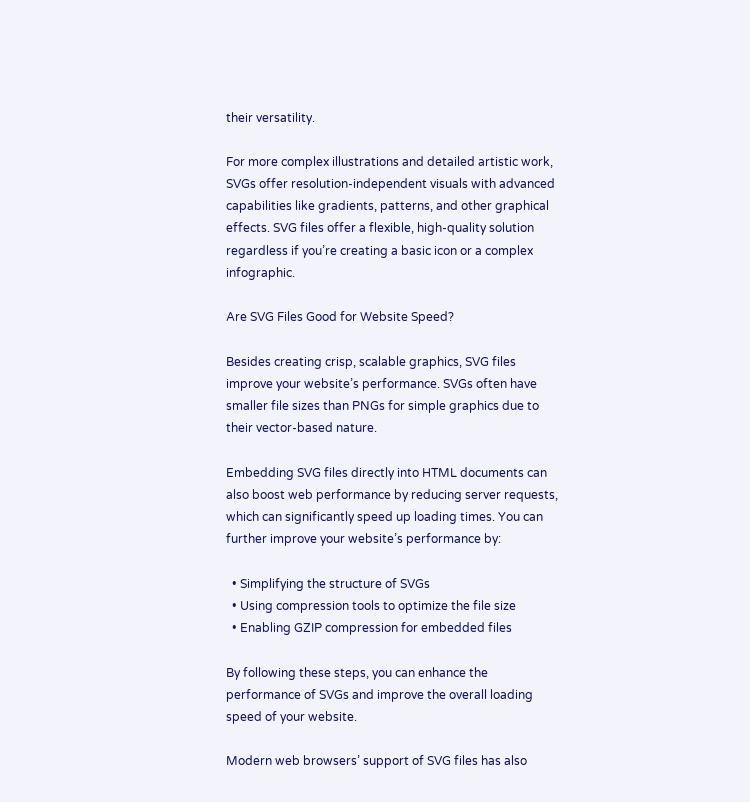their versatility.

For more complex illustrations and detailed artistic work, SVGs offer resolution-independent visuals with advanced capabilities like gradients, patterns, and other graphical effects. SVG files offer a flexible, high-quality solution regardless if you’re creating a basic icon or a complex infographic.

Are SVG Files Good for Website Speed?

Besides creating crisp, scalable graphics, SVG files improve your website’s performance. SVGs often have smaller file sizes than PNGs for simple graphics due to their vector-based nature.

Embedding SVG files directly into HTML documents can also boost web performance by reducing server requests, which can significantly speed up loading times. You can further improve your website’s performance by:

  • Simplifying the structure of SVGs
  • Using compression tools to optimize the file size
  • Enabling GZIP compression for embedded files

By following these steps, you can enhance the performance of SVGs and improve the overall loading speed of your website.

Modern web browsers’ support of SVG files has also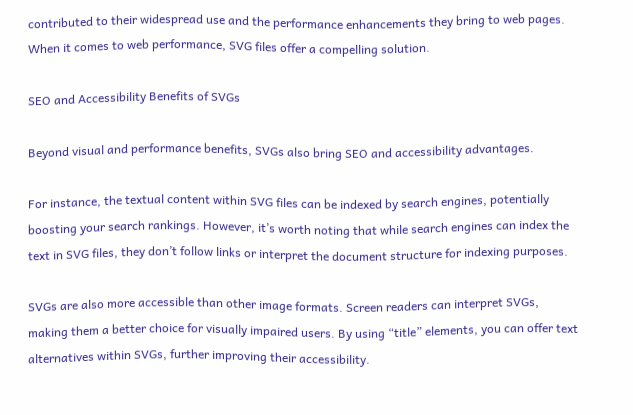contributed to their widespread use and the performance enhancements they bring to web pages. When it comes to web performance, SVG files offer a compelling solution.

SEO and Accessibility Benefits of SVGs

Beyond visual and performance benefits, SVGs also bring SEO and accessibility advantages.

For instance, the textual content within SVG files can be indexed by search engines, potentially boosting your search rankings. However, it’s worth noting that while search engines can index the text in SVG files, they don’t follow links or interpret the document structure for indexing purposes.

SVGs are also more accessible than other image formats. Screen readers can interpret SVGs, making them a better choice for visually impaired users. By using “title” elements, you can offer text alternatives within SVGs, further improving their accessibility.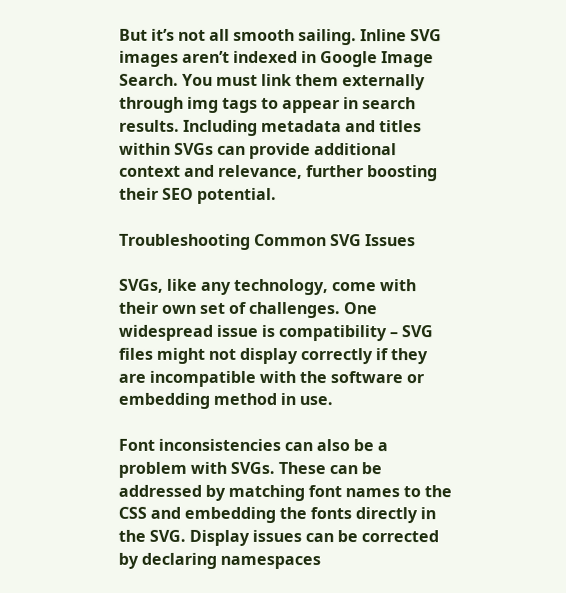But it’s not all smooth sailing. Inline SVG images aren’t indexed in Google Image Search. You must link them externally through img tags to appear in search results. Including metadata and titles within SVGs can provide additional context and relevance, further boosting their SEO potential.

Troubleshooting Common SVG Issues

SVGs, like any technology, come with their own set of challenges. One widespread issue is compatibility – SVG files might not display correctly if they are incompatible with the software or embedding method in use.

Font inconsistencies can also be a problem with SVGs. These can be addressed by matching font names to the CSS and embedding the fonts directly in the SVG. Display issues can be corrected by declaring namespaces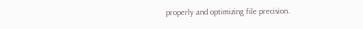properly and optimizing file precision.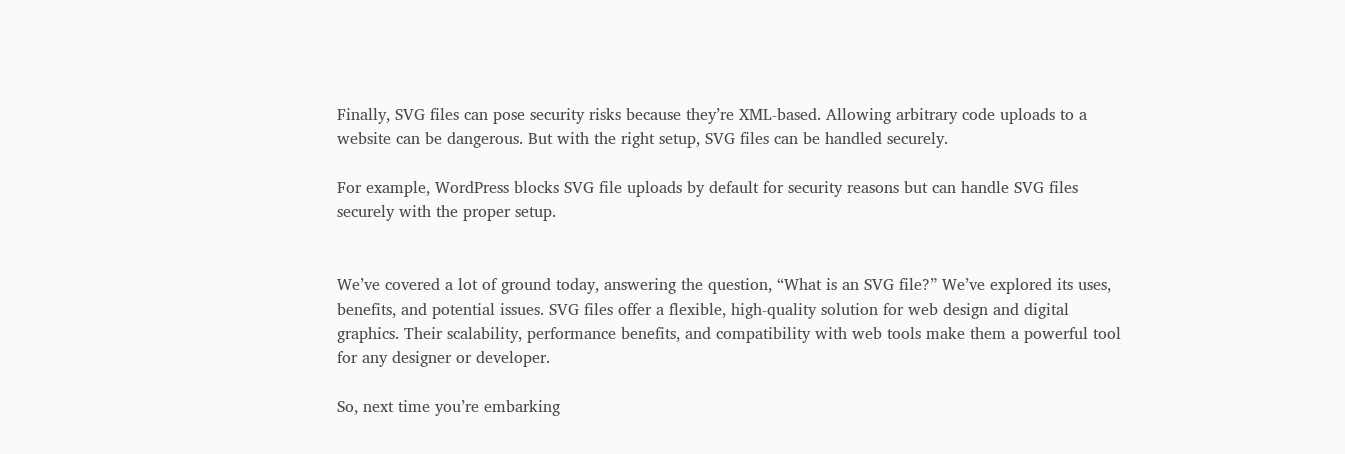Finally, SVG files can pose security risks because they’re XML-based. Allowing arbitrary code uploads to a website can be dangerous. But with the right setup, SVG files can be handled securely.

For example, WordPress blocks SVG file uploads by default for security reasons but can handle SVG files securely with the proper setup.


We’ve covered a lot of ground today, answering the question, “What is an SVG file?” We’ve explored its uses, benefits, and potential issues. SVG files offer a flexible, high-quality solution for web design and digital graphics. Their scalability, performance benefits, and compatibility with web tools make them a powerful tool for any designer or developer.

So, next time you’re embarking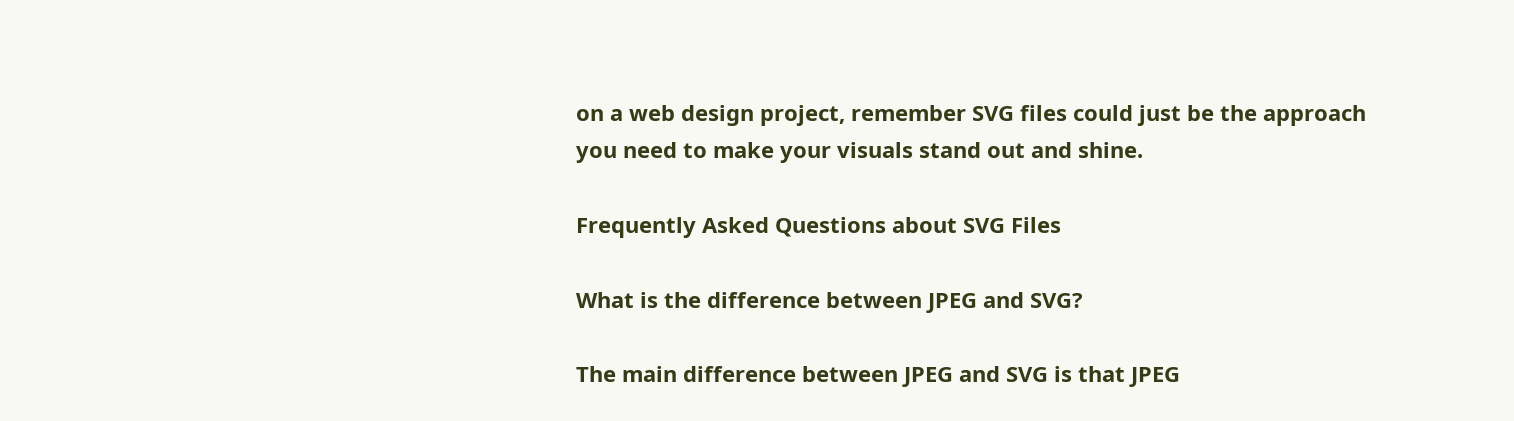on a web design project, remember SVG files could just be the approach you need to make your visuals stand out and shine.

Frequently Asked Questions about SVG Files

What is the difference between JPEG and SVG?

The main difference between JPEG and SVG is that JPEG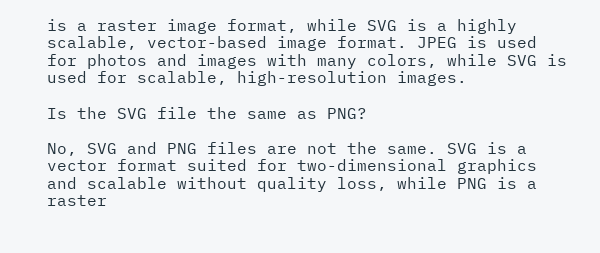is a raster image format, while SVG is a highly scalable, vector-based image format. JPEG is used for photos and images with many colors, while SVG is used for scalable, high-resolution images.

Is the SVG file the same as PNG?

No, SVG and PNG files are not the same. SVG is a vector format suited for two-dimensional graphics and scalable without quality loss, while PNG is a raster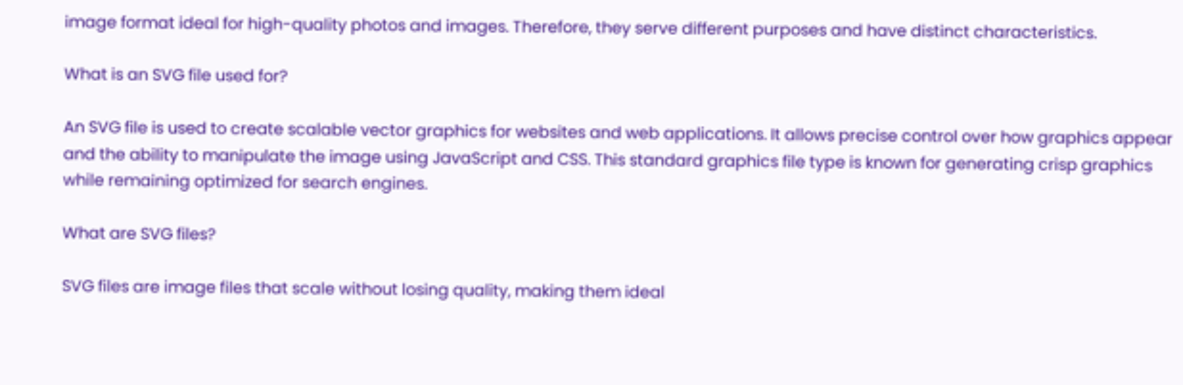image format ideal for high-quality photos and images. Therefore, they serve different purposes and have distinct characteristics.

What is an SVG file used for?

An SVG file is used to create scalable vector graphics for websites and web applications. It allows precise control over how graphics appear and the ability to manipulate the image using JavaScript and CSS. This standard graphics file type is known for generating crisp graphics while remaining optimized for search engines.

What are SVG files?

SVG files are image files that scale without losing quality, making them ideal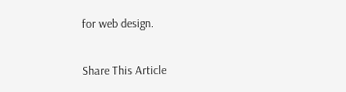for web design.

Share This Article